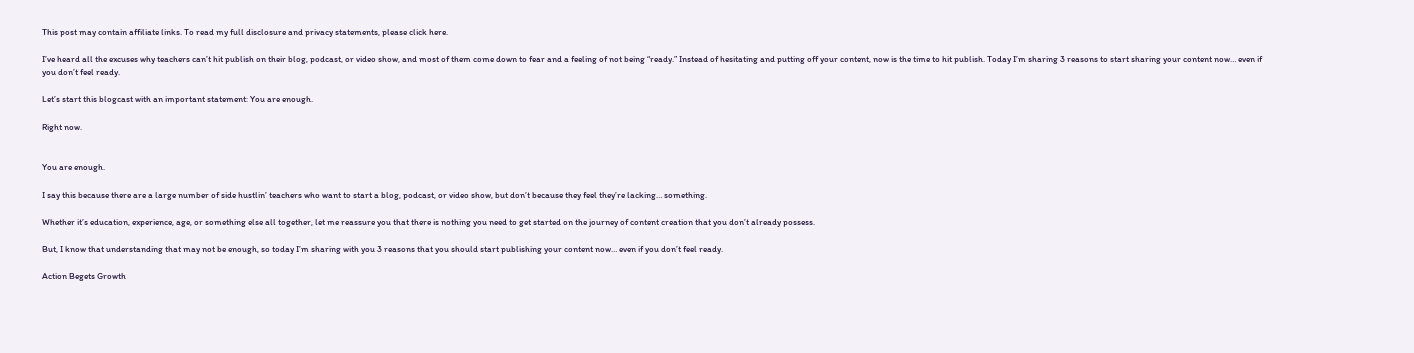This post may contain affiliate links. To read my full disclosure and privacy statements, please click here.

I’ve heard all the excuses why teachers can’t hit publish on their blog, podcast, or video show, and most of them come down to fear and a feeling of not being “ready.” Instead of hesitating and putting off your content, now is the time to hit publish. Today I’m sharing 3 reasons to start sharing your content now… even if you don’t feel ready.

Let’s start this blogcast with an important statement: You are enough.

Right now.


You are enough.

I say this because there are a large number of side hustlin’ teachers who want to start a blog, podcast, or video show, but don’t because they feel they’re lacking… something.

Whether it’s education, experience, age, or something else all together, let me reassure you that there is nothing you need to get started on the journey of content creation that you don’t already possess.

But, I know that understanding that may not be enough, so today I’m sharing with you 3 reasons that you should start publishing your content now… even if you don’t feel ready.

Action Begets Growth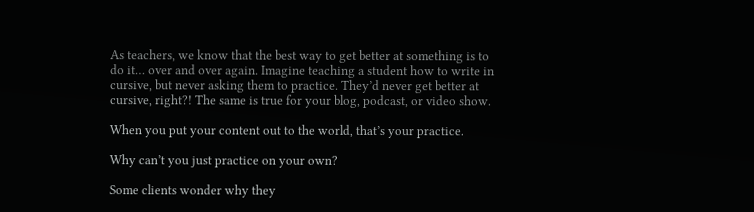As teachers, we know that the best way to get better at something is to do it… over and over again. Imagine teaching a student how to write in cursive, but never asking them to practice. They’d never get better at cursive, right?! The same is true for your blog, podcast, or video show.

When you put your content out to the world, that’s your practice.

Why can’t you just practice on your own?

Some clients wonder why they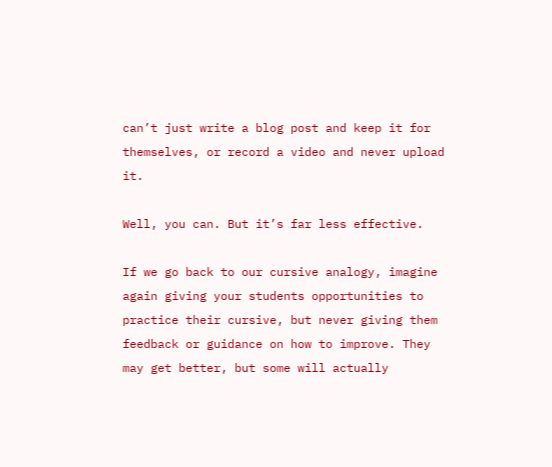can’t just write a blog post and keep it for themselves, or record a video and never upload it.

Well, you can. But it’s far less effective.

If we go back to our cursive analogy, imagine again giving your students opportunities to practice their cursive, but never giving them feedback or guidance on how to improve. They may get better, but some will actually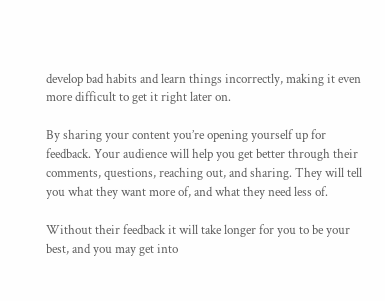develop bad habits and learn things incorrectly, making it even more difficult to get it right later on.

By sharing your content you’re opening yourself up for feedback. Your audience will help you get better through their comments, questions, reaching out, and sharing. They will tell you what they want more of, and what they need less of.

Without their feedback it will take longer for you to be your best, and you may get into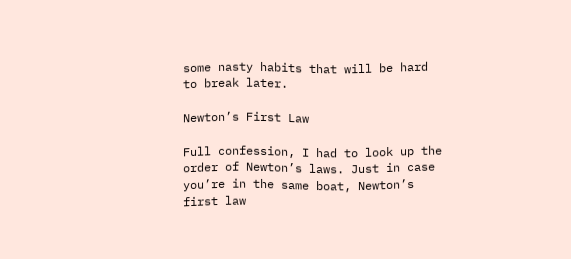some nasty habits that will be hard to break later.

Newton’s First Law

Full confession, I had to look up the order of Newton’s laws. Just in case you’re in the same boat, Newton’s first law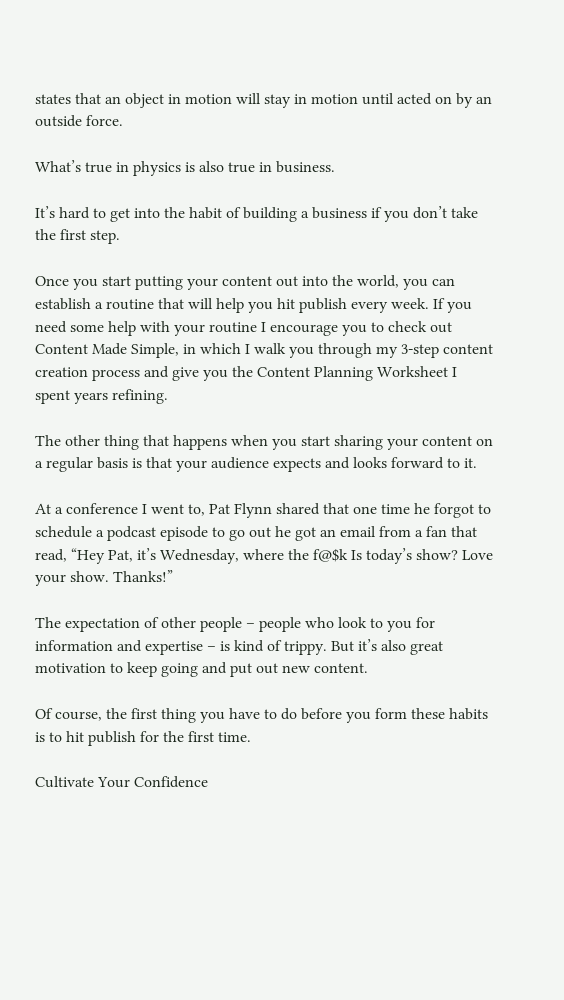states that an object in motion will stay in motion until acted on by an outside force.

What’s true in physics is also true in business.

It’s hard to get into the habit of building a business if you don’t take the first step.

Once you start putting your content out into the world, you can establish a routine that will help you hit publish every week. If you need some help with your routine I encourage you to check out Content Made Simple, in which I walk you through my 3-step content creation process and give you the Content Planning Worksheet I spent years refining.

The other thing that happens when you start sharing your content on a regular basis is that your audience expects and looks forward to it.

At a conference I went to, Pat Flynn shared that one time he forgot to schedule a podcast episode to go out he got an email from a fan that read, “Hey Pat, it’s Wednesday, where the f@$k Is today’s show? Love your show. Thanks!”

The expectation of other people – people who look to you for information and expertise – is kind of trippy. But it’s also great motivation to keep going and put out new content.

Of course, the first thing you have to do before you form these habits is to hit publish for the first time.

Cultivate Your Confidence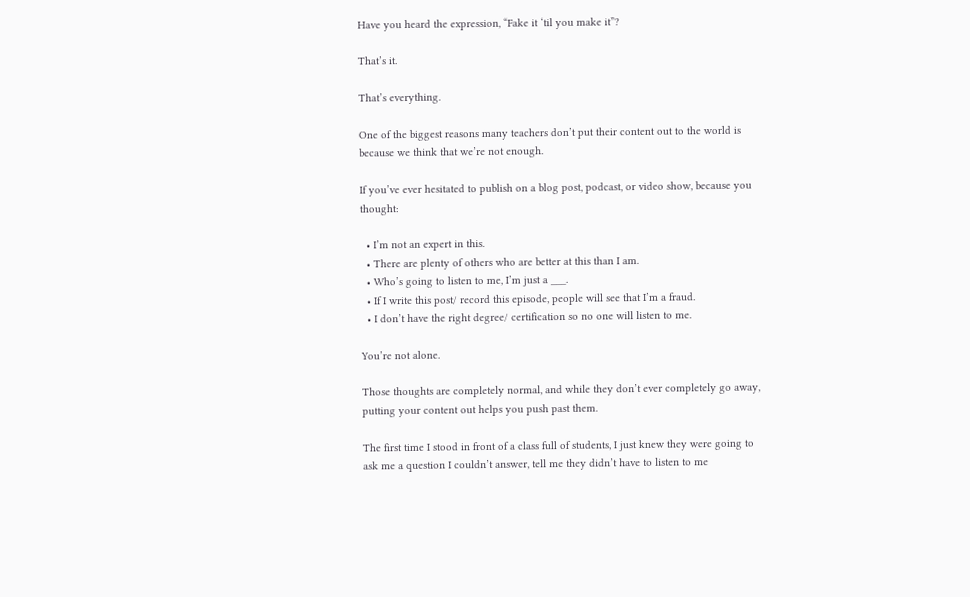Have you heard the expression, “Fake it ‘til you make it”?

That’s it.

That’s everything.

One of the biggest reasons many teachers don’t put their content out to the world is because we think that we’re not enough.

If you’ve ever hesitated to publish on a blog post, podcast, or video show, because you thought:

  • I’m not an expert in this.
  • There are plenty of others who are better at this than I am.
  • Who’s going to listen to me, I’m just a ___.
  • If I write this post/ record this episode, people will see that I’m a fraud.
  • I don’t have the right degree/ certification so no one will listen to me.

You’re not alone.

Those thoughts are completely normal, and while they don’t ever completely go away, putting your content out helps you push past them.

The first time I stood in front of a class full of students, I just knew they were going to ask me a question I couldn’t answer, tell me they didn’t have to listen to me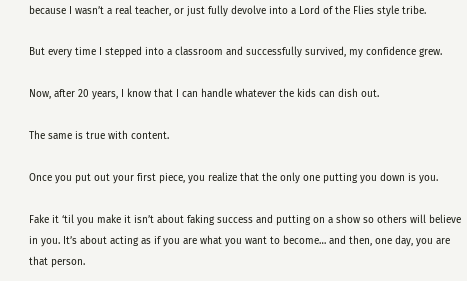because I wasn’t a real teacher, or just fully devolve into a Lord of the Flies style tribe.

But every time I stepped into a classroom and successfully survived, my confidence grew.

Now, after 20 years, I know that I can handle whatever the kids can dish out.

The same is true with content.

Once you put out your first piece, you realize that the only one putting you down is you.

Fake it ‘til you make it isn’t about faking success and putting on a show so others will believe in you. It’s about acting as if you are what you want to become… and then, one day, you are that person.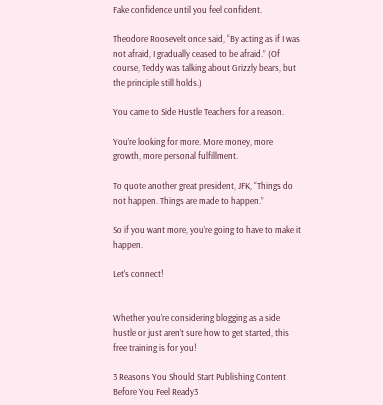Fake confidence until you feel confident.

Theodore Roosevelt once said, “By acting as if I was not afraid, I gradually ceased to be afraid.” (Of course, Teddy was talking about Grizzly bears, but the principle still holds.)

You came to Side Hustle Teachers for a reason.

You’re looking for more. More money, more growth, more personal fulfillment.

To quote another great president, JFK, “Things do not happen. Things are made to happen.”

So if you want more, you’re going to have to make it happen.

Let's connect!


Whether you’re considering blogging as a side hustle or just aren’t sure how to get started, this free training is for you!

3 Reasons You Should Start Publishing Content Before You Feel Ready3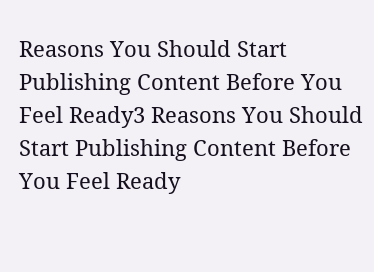Reasons You Should Start Publishing Content Before You Feel Ready3 Reasons You Should Start Publishing Content Before You Feel Ready